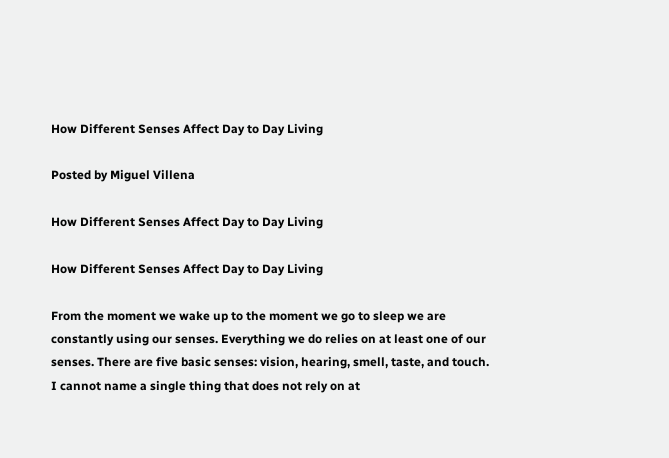How Different Senses Affect Day to Day Living

Posted by Miguel Villena

How Different Senses Affect Day to Day Living

How Different Senses Affect Day to Day Living

From the moment we wake up to the moment we go to sleep we are constantly using our senses. Everything we do relies on at least one of our senses. There are five basic senses: vision, hearing, smell, taste, and touch. I cannot name a single thing that does not rely on at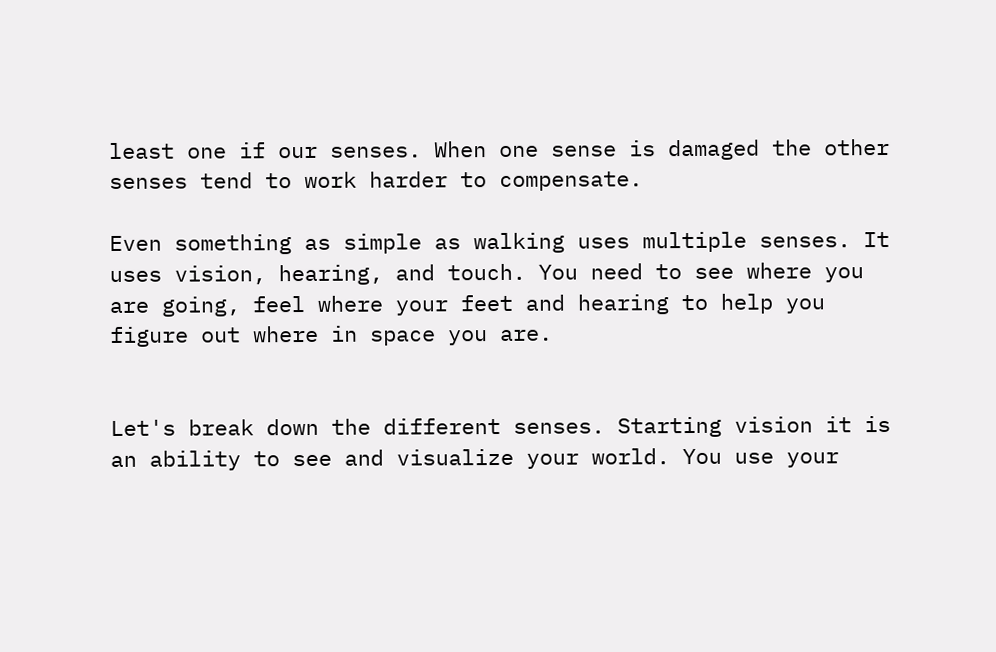least one if our senses. When one sense is damaged the other senses tend to work harder to compensate.

Even something as simple as walking uses multiple senses. It uses vision, hearing, and touch. You need to see where you are going, feel where your feet and hearing to help you figure out where in space you are.


Let's break down the different senses. Starting vision it is an ability to see and visualize your world. You use your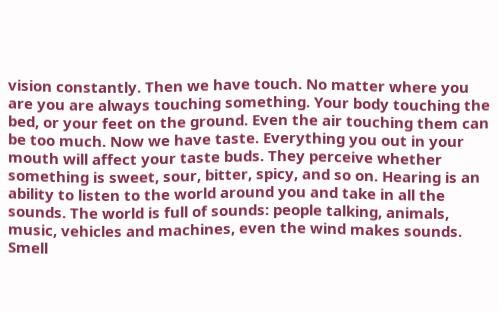vision constantly. Then we have touch. No matter where you are you are always touching something. Your body touching the bed, or your feet on the ground. Even the air touching them can be too much. Now we have taste. Everything you out in your mouth will affect your taste buds. They perceive whether something is sweet, sour, bitter, spicy, and so on. Hearing is an ability to listen to the world around you and take in all the sounds. The world is full of sounds: people talking, animals, music, vehicles and machines, even the wind makes sounds. Smell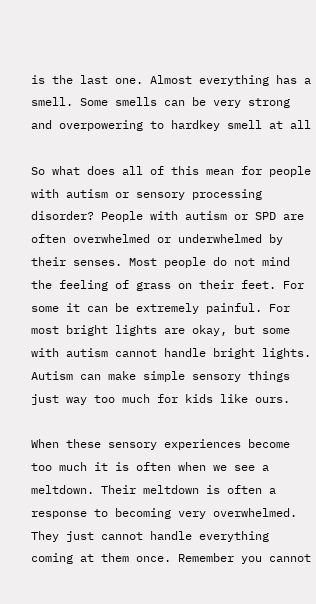is the last one. Almost everything has a smell. Some smells can be very strong and overpowering to hardkey smell at all

So what does all of this mean for people with autism or sensory processing disorder? People with autism or SPD are often overwhelmed or underwhelmed by their senses. Most people do not mind the feeling of grass on their feet. For some it can be extremely painful. For most bright lights are okay, but some with autism cannot handle bright lights. Autism can make simple sensory things just way too much for kids like ours.

When these sensory experiences become too much it is often when we see a meltdown. Their meltdown is often a response to becoming very overwhelmed. They just cannot handle everything coming at them once. Remember you cannot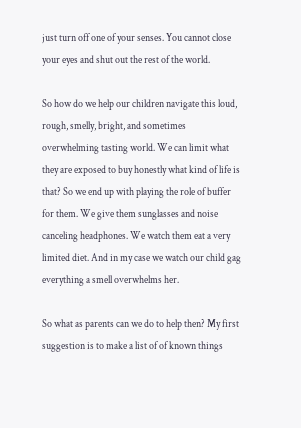just turn off one of your senses. You cannot close your eyes and shut out the rest of the world.

So how do we help our children navigate this loud, rough, smelly, bright, and sometimes overwhelming tasting world. We can limit what they are exposed to buy honestly what kind of life is that? So we end up with playing the role of buffer for them. We give them sunglasses and noise canceling headphones. We watch them eat a very limited diet. And in my case we watch our child gag everything a smell overwhelms her.

So what as parents can we do to help then? My first suggestion is to make a list of of known things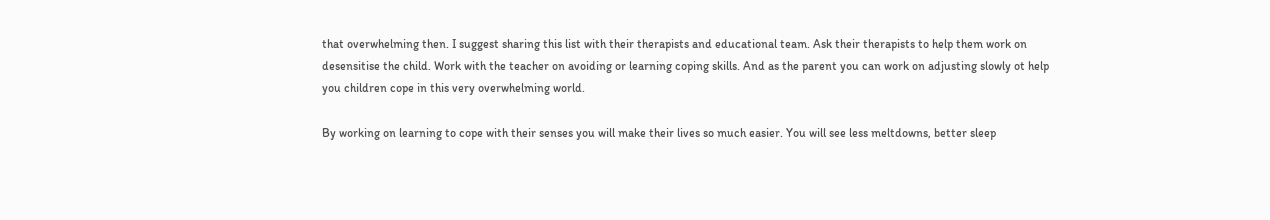that overwhelming then. I suggest sharing this list with their therapists and educational team. Ask their therapists to help them work on desensitise the child. Work with the teacher on avoiding or learning coping skills. And as the parent you can work on adjusting slowly ot help you children cope in this very overwhelming world.

By working on learning to cope with their senses you will make their lives so much easier. You will see less meltdowns, better sleep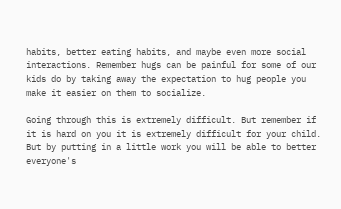habits, better eating habits, and maybe even more social interactions. Remember hugs can be painful for some of our kids do by taking away the expectation to hug people you make it easier on them to socialize.

Going through this is extremely difficult. But remember if it is hard on you it is extremely difficult for your child. But by putting in a little work you will be able to better everyone's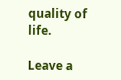quality of life.

Leave a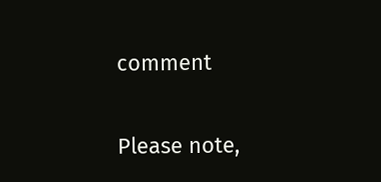comment

Please note,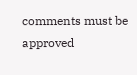comments must be approved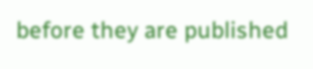before they are published